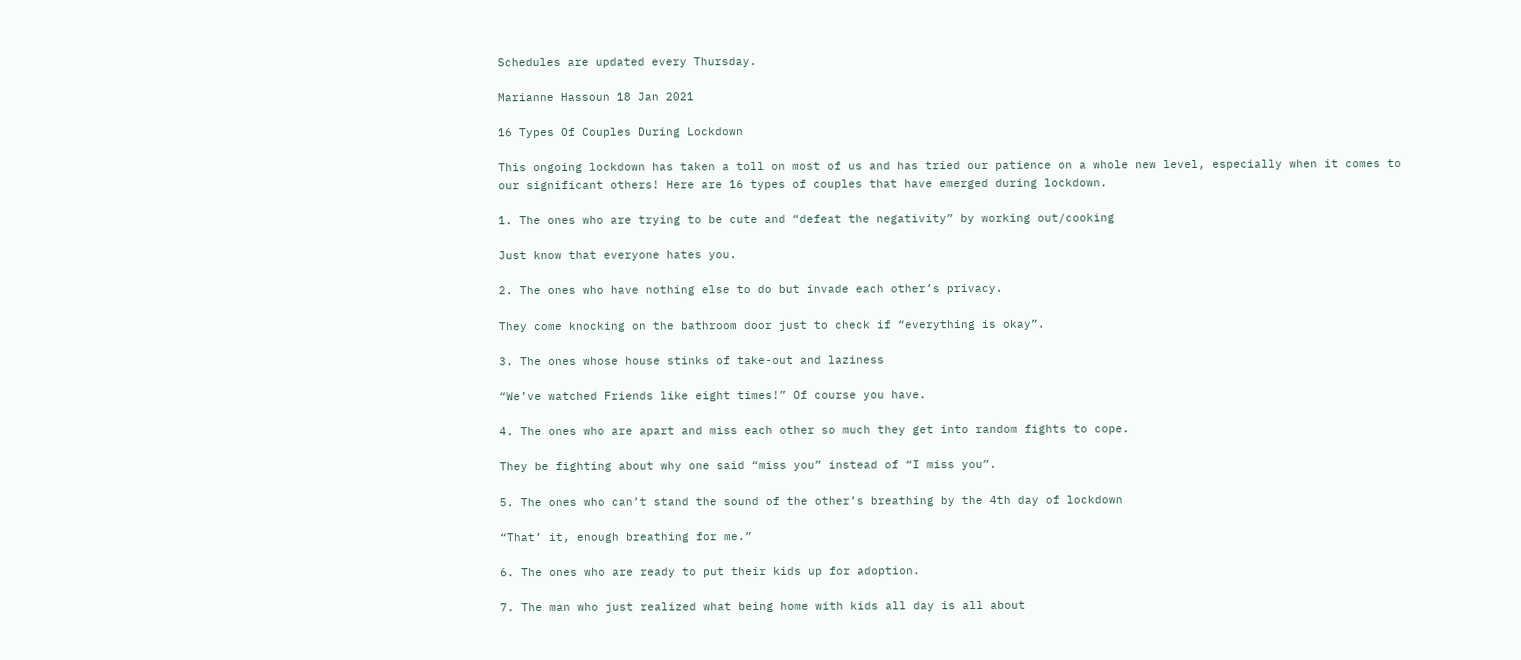Schedules are updated every Thursday.

Marianne Hassoun 18 Jan 2021

16 Types Of Couples During Lockdown

This ongoing lockdown has taken a toll on most of us and has tried our patience on a whole new level, especially when it comes to our significant others! Here are 16 types of couples that have emerged during lockdown.

1. The ones who are trying to be cute and “defeat the negativity” by working out/cooking

Just know that everyone hates you.

2. The ones who have nothing else to do but invade each other’s privacy.

They come knocking on the bathroom door just to check if “everything is okay”.

3. The ones whose house stinks of take-out and laziness

“We’ve watched Friends like eight times!” Of course you have.

4. The ones who are apart and miss each other so much they get into random fights to cope.

They be fighting about why one said “miss you” instead of “I miss you”.

5. The ones who can’t stand the sound of the other’s breathing by the 4th day of lockdown

“That’ it, enough breathing for me.”

6. The ones who are ready to put their kids up for adoption.

7. The man who just realized what being home with kids all day is all about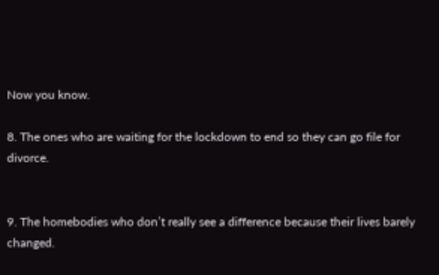Now you know.

8. The ones who are waiting for the lockdown to end so they can go file for divorce.


9. The homebodies who don’t really see a difference because their lives barely changed.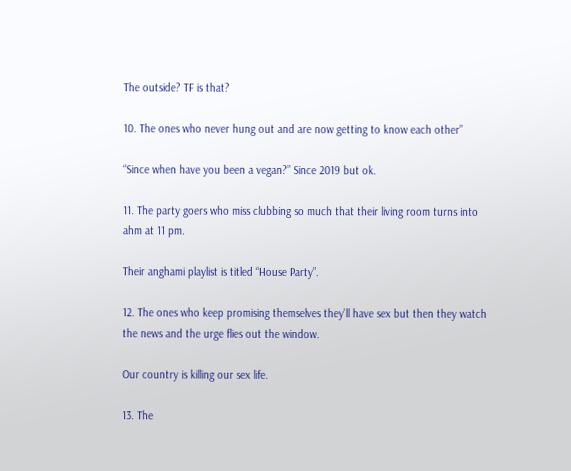The outside? TF is that?

10. The ones who never hung out and are now getting to know each other”

“Since when have you been a vegan?” Since 2019 but ok.

11. The party goers who miss clubbing so much that their living room turns into ahm at 11 pm.

Their anghami playlist is titled “House Party”.

12. The ones who keep promising themselves they’ll have sex but then they watch the news and the urge flies out the window.

Our country is killing our sex life.

13. The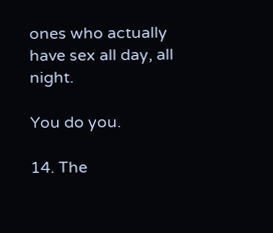ones who actually have sex all day, all night.

You do you.

14. The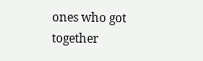ones who got together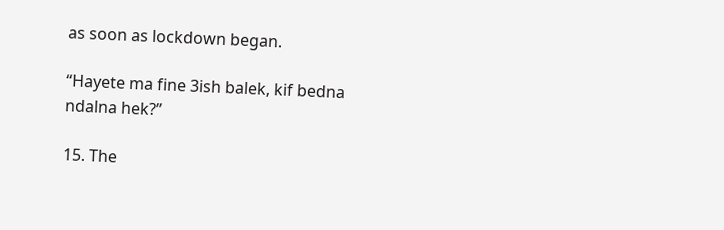as soon as lockdown began.

“Hayete ma fine 3ish balek, kif bedna ndalna hek?”

15. The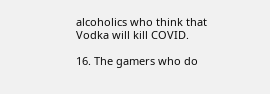alcoholics who think that Vodka will kill COVID.

16. The gamers who do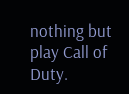nothing but play Call of Duty.